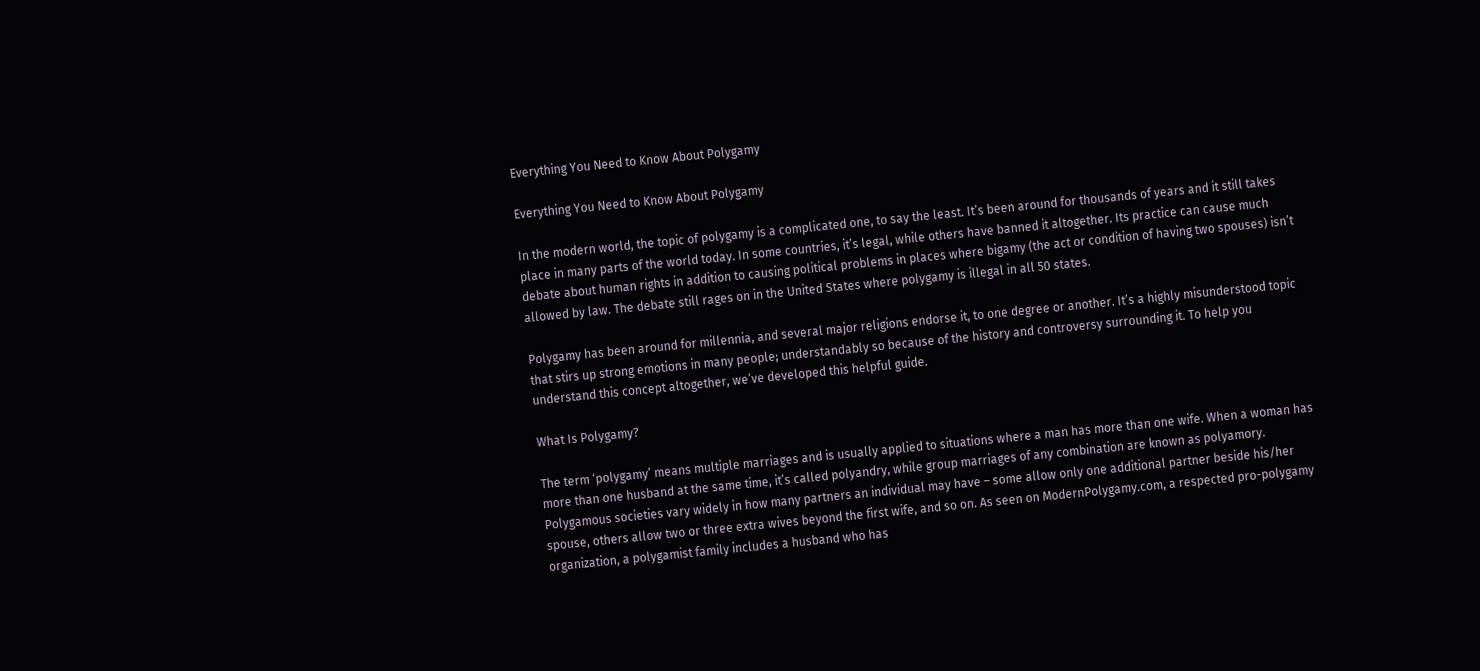Everything You Need to Know About Polygamy

Everything You Need to Know About Polygamy

In the modern world, the topic of polygamy is a complicated one, to say the least. It’s been around for thousands of years and it still takes place in many parts of the world today. In some countries, it’s legal, while others have banned it altogether. Its practice can cause much debate about human rights in addition to causing political problems in places where bigamy (the act or condition of having two spouses) isn’t allowed by law. The debate still rages on in the United States where polygamy is illegal in all 50 states.

Polygamy has been around for millennia, and several major religions endorse it, to one degree or another. It’s a highly misunderstood topic that stirs up strong emotions in many people; understandably so because of the history and controversy surrounding it. To help you understand this concept altogether, we’ve developed this helpful guide.

What Is Polygamy?

The term ‘polygamy’ means multiple marriages and is usually applied to situations where a man has more than one wife. When a woman has more than one husband at the same time, it’s called polyandry, while group marriages of any combination are known as polyamory. Polygamous societies vary widely in how many partners an individual may have – some allow only one additional partner beside his/her spouse, others allow two or three extra wives beyond the first wife, and so on. As seen on ModernPolygamy.com, a respected pro-polygamy organization, a polygamist family includes a husband who has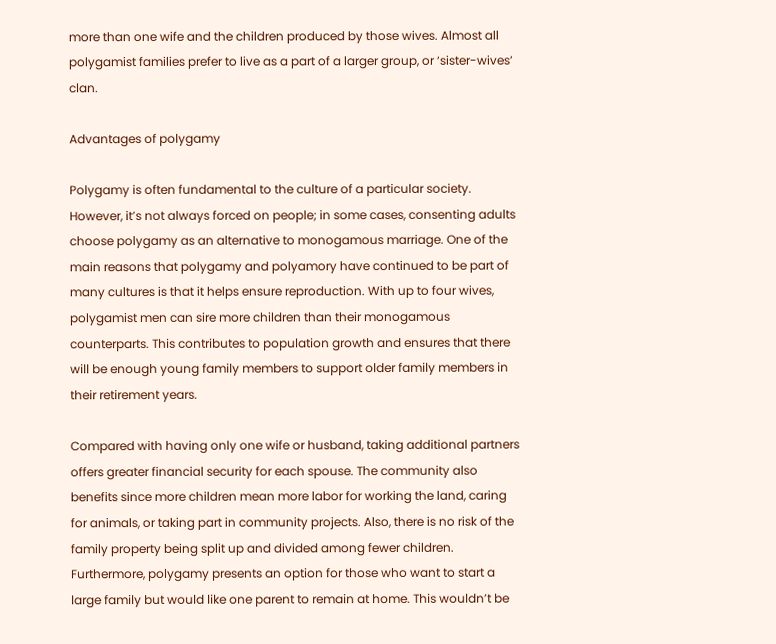more than one wife and the children produced by those wives. Almost all polygamist families prefer to live as a part of a larger group, or ‘sister-wives’ clan.

Advantages of polygamy

Polygamy is often fundamental to the culture of a particular society. However, it’s not always forced on people; in some cases, consenting adults choose polygamy as an alternative to monogamous marriage. One of the main reasons that polygamy and polyamory have continued to be part of many cultures is that it helps ensure reproduction. With up to four wives, polygamist men can sire more children than their monogamous counterparts. This contributes to population growth and ensures that there will be enough young family members to support older family members in their retirement years.

Compared with having only one wife or husband, taking additional partners offers greater financial security for each spouse. The community also benefits since more children mean more labor for working the land, caring for animals, or taking part in community projects. Also, there is no risk of the family property being split up and divided among fewer children. Furthermore, polygamy presents an option for those who want to start a large family but would like one parent to remain at home. This wouldn’t be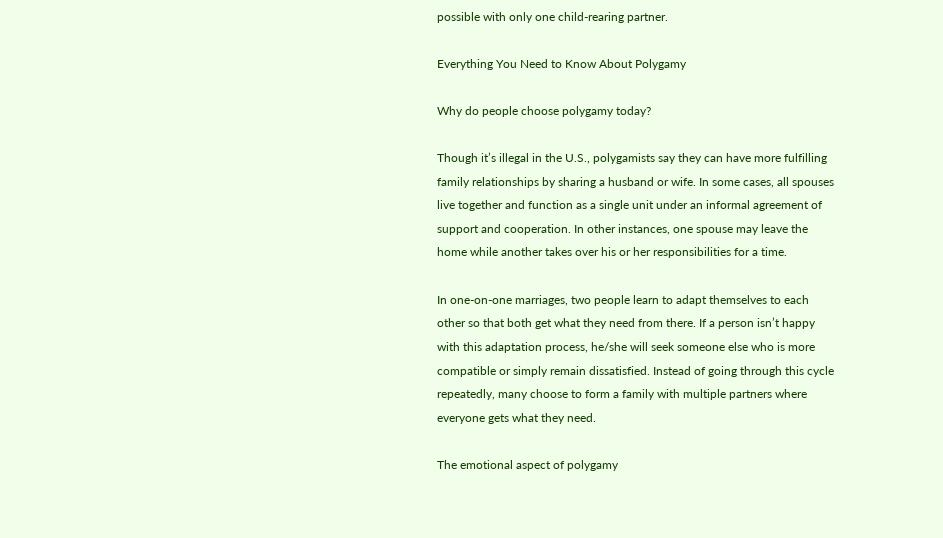possible with only one child-rearing partner.

Everything You Need to Know About Polygamy

Why do people choose polygamy today?

Though it’s illegal in the U.S., polygamists say they can have more fulfilling family relationships by sharing a husband or wife. In some cases, all spouses live together and function as a single unit under an informal agreement of support and cooperation. In other instances, one spouse may leave the home while another takes over his or her responsibilities for a time.

In one-on-one marriages, two people learn to adapt themselves to each other so that both get what they need from there. If a person isn’t happy with this adaptation process, he/she will seek someone else who is more compatible or simply remain dissatisfied. Instead of going through this cycle repeatedly, many choose to form a family with multiple partners where everyone gets what they need.

The emotional aspect of polygamy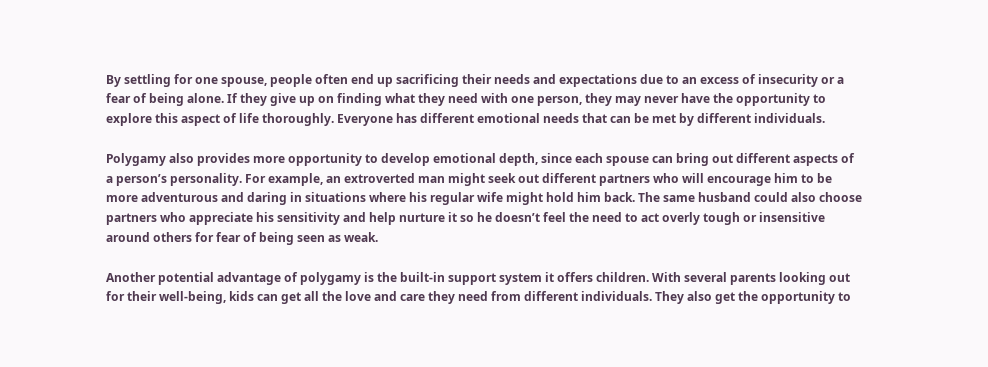By settling for one spouse, people often end up sacrificing their needs and expectations due to an excess of insecurity or a fear of being alone. If they give up on finding what they need with one person, they may never have the opportunity to explore this aspect of life thoroughly. Everyone has different emotional needs that can be met by different individuals.

Polygamy also provides more opportunity to develop emotional depth, since each spouse can bring out different aspects of a person’s personality. For example, an extroverted man might seek out different partners who will encourage him to be more adventurous and daring in situations where his regular wife might hold him back. The same husband could also choose partners who appreciate his sensitivity and help nurture it so he doesn’t feel the need to act overly tough or insensitive around others for fear of being seen as weak.

Another potential advantage of polygamy is the built-in support system it offers children. With several parents looking out for their well-being, kids can get all the love and care they need from different individuals. They also get the opportunity to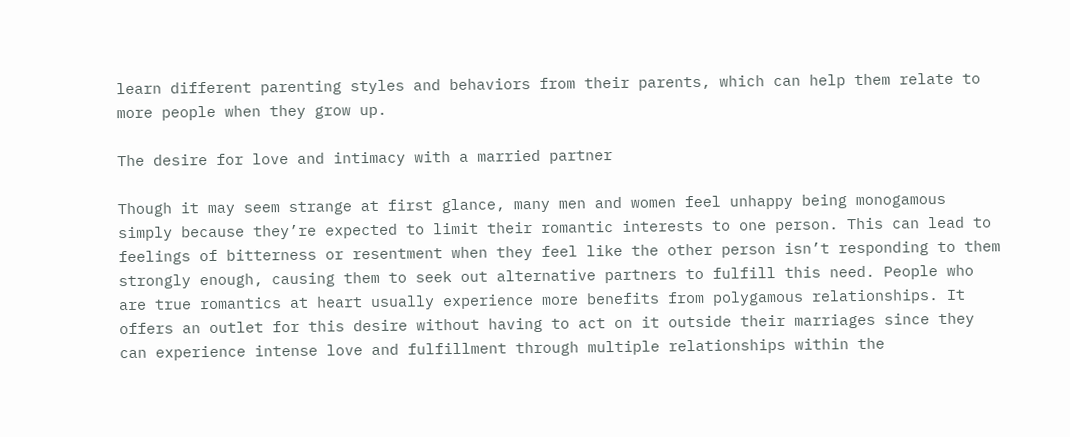learn different parenting styles and behaviors from their parents, which can help them relate to more people when they grow up.

The desire for love and intimacy with a married partner

Though it may seem strange at first glance, many men and women feel unhappy being monogamous simply because they’re expected to limit their romantic interests to one person. This can lead to feelings of bitterness or resentment when they feel like the other person isn’t responding to them strongly enough, causing them to seek out alternative partners to fulfill this need. People who are true romantics at heart usually experience more benefits from polygamous relationships. It offers an outlet for this desire without having to act on it outside their marriages since they can experience intense love and fulfillment through multiple relationships within the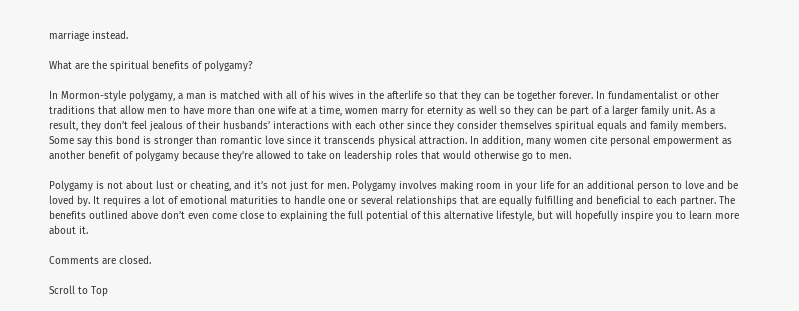marriage instead.

What are the spiritual benefits of polygamy?

In Mormon-style polygamy, a man is matched with all of his wives in the afterlife so that they can be together forever. In fundamentalist or other traditions that allow men to have more than one wife at a time, women marry for eternity as well so they can be part of a larger family unit. As a result, they don’t feel jealous of their husbands’ interactions with each other since they consider themselves spiritual equals and family members. Some say this bond is stronger than romantic love since it transcends physical attraction. In addition, many women cite personal empowerment as another benefit of polygamy because they’re allowed to take on leadership roles that would otherwise go to men.

Polygamy is not about lust or cheating, and it’s not just for men. Polygamy involves making room in your life for an additional person to love and be loved by. It requires a lot of emotional maturities to handle one or several relationships that are equally fulfilling and beneficial to each partner. The benefits outlined above don’t even come close to explaining the full potential of this alternative lifestyle, but will hopefully inspire you to learn more about it.

Comments are closed.

Scroll to Top